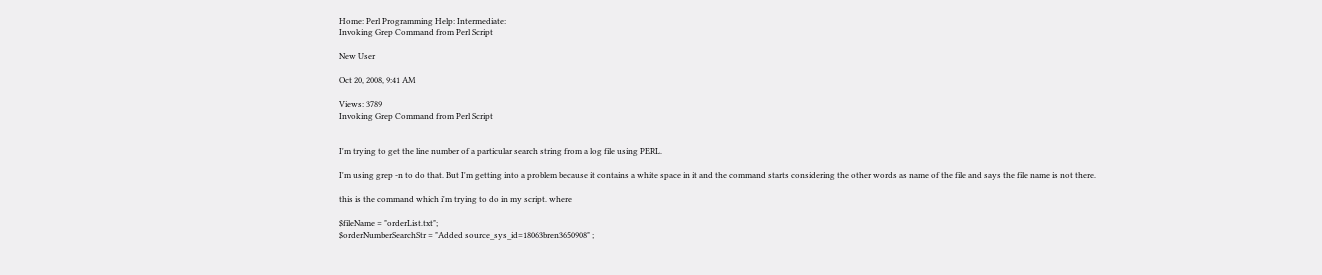Home: Perl Programming Help: Intermediate:
Invoking Grep Command from Perl Script

New User

Oct 20, 2008, 9:41 AM

Views: 3789
Invoking Grep Command from Perl Script


I'm trying to get the line number of a particular search string from a log file using PERL.

I'm using grep -n to do that. But I'm getting into a problem because it contains a white space in it and the command starts considering the other words as name of the file and says the file name is not there.

this is the command which i'm trying to do in my script. where

$fileName = "orderList.txt";
$orderNumberSearchStr = "Added source_sys_id=18063bren3650908" ;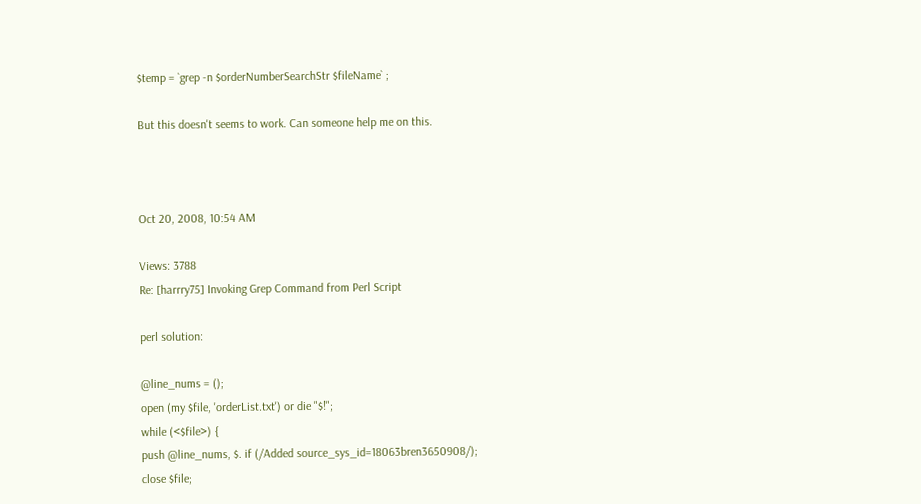$temp = `grep -n $orderNumberSearchStr $fileName` ;

But this doesn't seems to work. Can someone help me on this.



Oct 20, 2008, 10:54 AM

Views: 3788
Re: [harrry75] Invoking Grep Command from Perl Script

perl solution:

@line_nums = ();
open (my $file, 'orderList.txt') or die "$!";
while (<$file>) {
push @line_nums, $. if (/Added source_sys_id=18063bren3650908/);
close $file;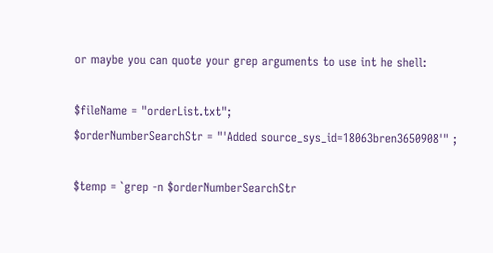or maybe you can quote your grep arguments to use int he shell:

$fileName = "orderList.txt";
$orderNumberSearchStr = "'Added source_sys_id=18063bren3650908'" ;

$temp = `grep -n $orderNumberSearchStr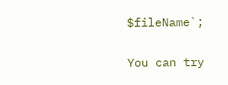$fileName`;

You can try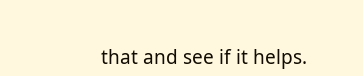that and see if it helps.